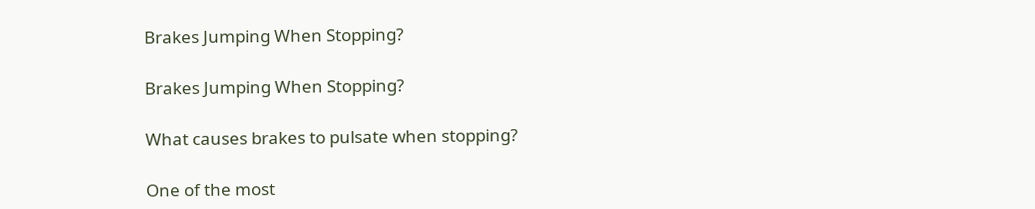Brakes Jumping When Stopping?

Brakes Jumping When Stopping?

What causes brakes to pulsate when stopping?

One of the most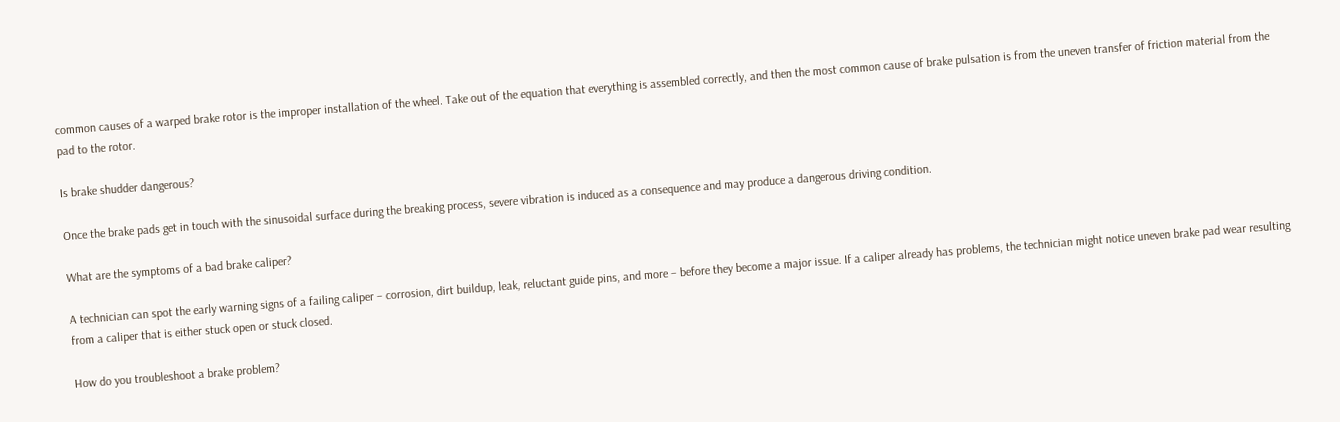common causes of a warped brake rotor is the improper installation of the wheel. Take out of the equation that everything is assembled correctly, and then the most common cause of brake pulsation is from the uneven transfer of friction material from the pad to the rotor.

Is brake shudder dangerous?

Once the brake pads get in touch with the sinusoidal surface during the breaking process, severe vibration is induced as a consequence and may produce a dangerous driving condition.

What are the symptoms of a bad brake caliper?

A technician can spot the early warning signs of a failing caliper – corrosion, dirt buildup, leak, reluctant guide pins, and more – before they become a major issue. If a caliper already has problems, the technician might notice uneven brake pad wear resulting from a caliper that is either stuck open or stuck closed.

How do you troubleshoot a brake problem?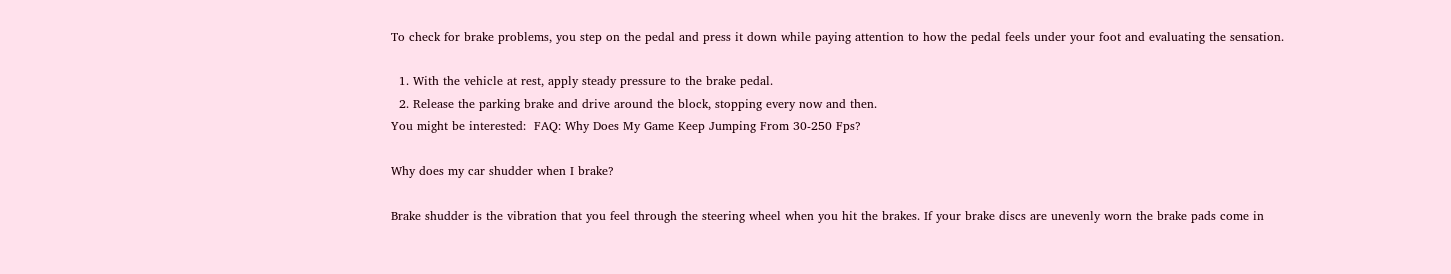To check for brake problems, you step on the pedal and press it down while paying attention to how the pedal feels under your foot and evaluating the sensation.

  1. With the vehicle at rest, apply steady pressure to the brake pedal.
  2. Release the parking brake and drive around the block, stopping every now and then.
You might be interested:  FAQ: Why Does My Game Keep Jumping From 30-250 Fps?

Why does my car shudder when I brake?

Brake shudder is the vibration that you feel through the steering wheel when you hit the brakes. If your brake discs are unevenly worn the brake pads come in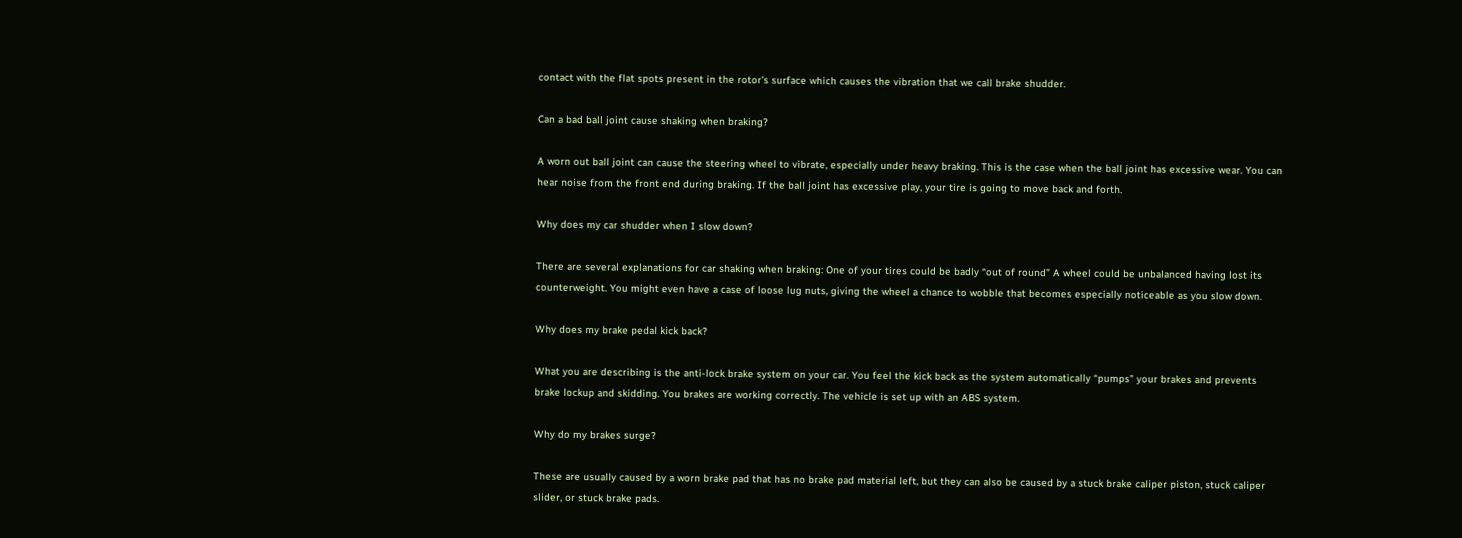contact with the flat spots present in the rotor’s surface which causes the vibration that we call brake shudder.

Can a bad ball joint cause shaking when braking?

A worn out ball joint can cause the steering wheel to vibrate, especially under heavy braking. This is the case when the ball joint has excessive wear. You can hear noise from the front end during braking. If the ball joint has excessive play, your tire is going to move back and forth.

Why does my car shudder when I slow down?

There are several explanations for car shaking when braking: One of your tires could be badly “out of round” A wheel could be unbalanced having lost its counterweight. You might even have a case of loose lug nuts, giving the wheel a chance to wobble that becomes especially noticeable as you slow down.

Why does my brake pedal kick back?

What you are describing is the anti-lock brake system on your car. You feel the kick back as the system automatically “pumps” your brakes and prevents brake lockup and skidding. You brakes are working correctly. The vehicle is set up with an ABS system.

Why do my brakes surge?

These are usually caused by a worn brake pad that has no brake pad material left, but they can also be caused by a stuck brake caliper piston, stuck caliper slider, or stuck brake pads.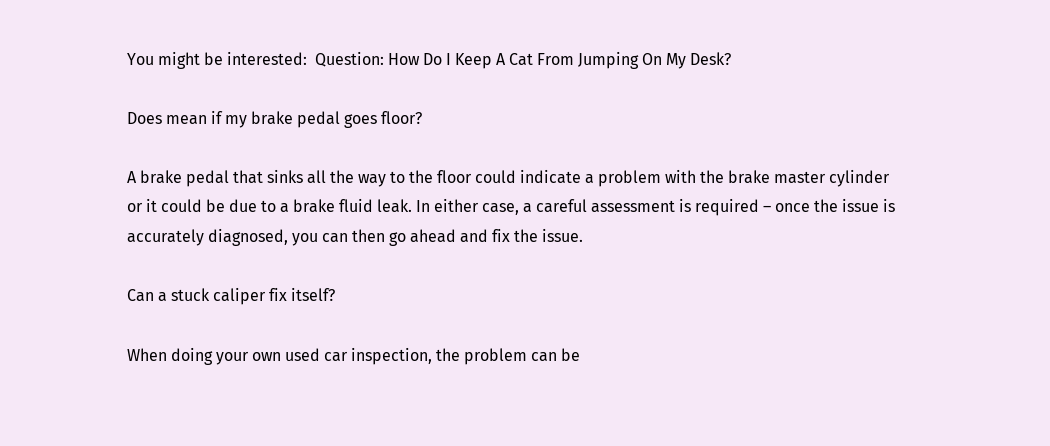You might be interested:  Question: How Do I Keep A Cat From Jumping On My Desk?

Does mean if my brake pedal goes floor?

A brake pedal that sinks all the way to the floor could indicate a problem with the brake master cylinder or it could be due to a brake fluid leak. In either case, a careful assessment is required – once the issue is accurately diagnosed, you can then go ahead and fix the issue.

Can a stuck caliper fix itself?

When doing your own used car inspection, the problem can be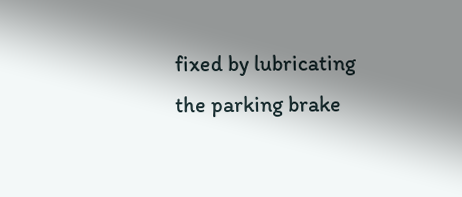fixed by lubricating the parking brake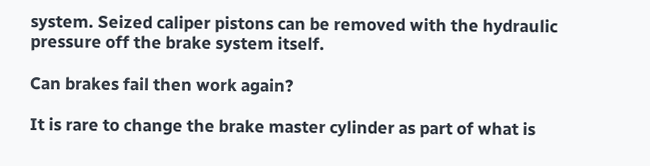system. Seized caliper pistons can be removed with the hydraulic pressure off the brake system itself.

Can brakes fail then work again?

It is rare to change the brake master cylinder as part of what is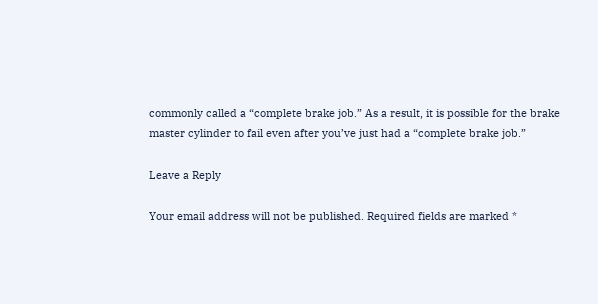commonly called a “complete brake job.” As a result, it is possible for the brake master cylinder to fail even after you’ve just had a “complete brake job.”

Leave a Reply

Your email address will not be published. Required fields are marked *